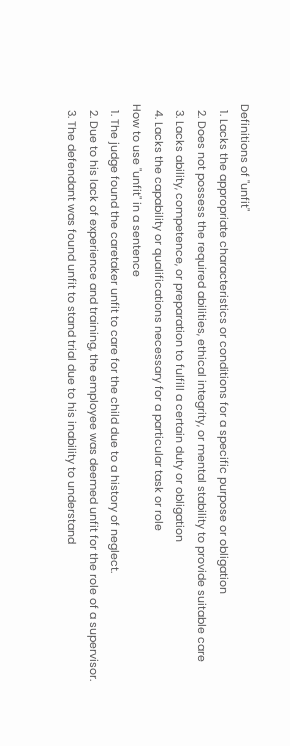Definitions of "unfit"
  1. Lacks the appropriate characteristics or conditions for a specific purpose or obligation
  2. Does not possess the required abilities, ethical integrity, or mental stability to provide suitable care
  3. Lacks ability, competence, or preparation to fulfill a certain duty or obligation
  4. Lacks the capability or qualifications necessary for a particular task or role
How to use "unfit" in a sentence
  1. The judge found the caretaker unfit to care for the child due to a history of neglect.
  2. Due to his lack of experience and training, the employee was deemed unfit for the role of a supervisor.
  3. The defendant was found unfit to stand trial due to his inability to understand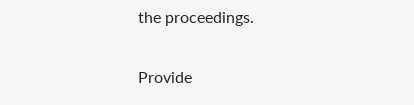the proceedings.

Provide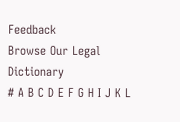Feedback
Browse Our Legal Dictionary
# A B C D E F G H I J K L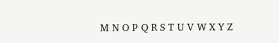M N O P Q R S T U V W X Y Z